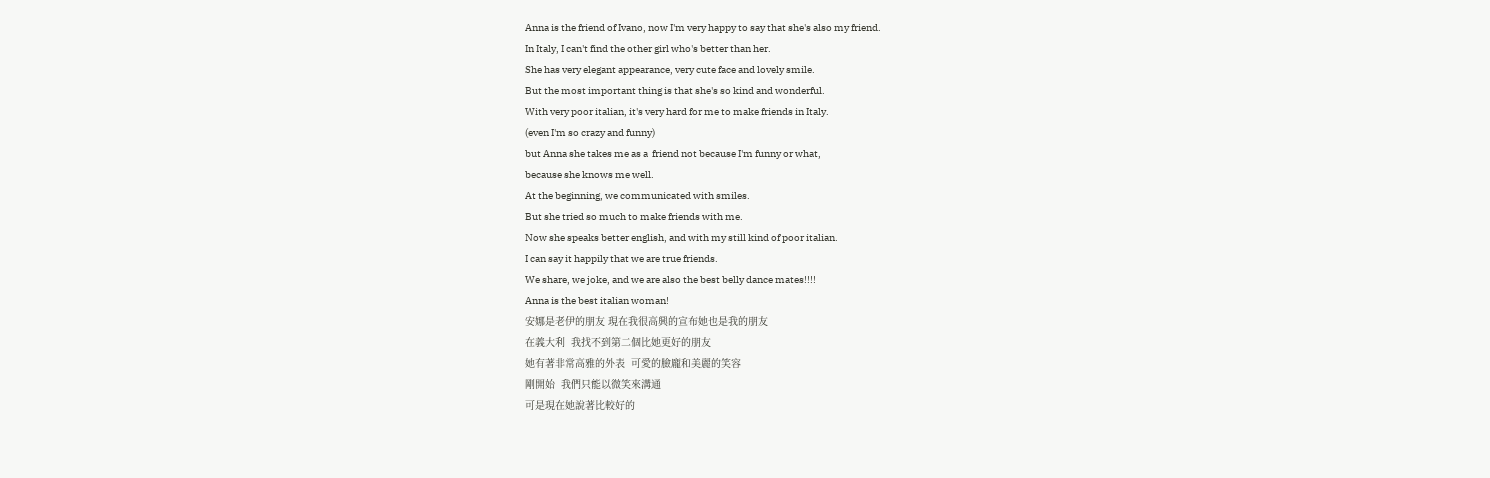Anna is the friend of Ivano, now I'm very happy to say that she's also my friend.
In Italy, I can't find the other girl who's better than her.
She has very elegant appearance, very cute face and lovely smile.
But the most important thing is that she's so kind and wonderful.
With very poor italian, it's very hard for me to make friends in Italy.
(even I'm so crazy and funny)
but Anna she takes me as a  friend not because I'm funny or what,
because she knows me well.
At the beginning, we communicated with smiles.
But she tried so much to make friends with me.
Now she speaks better english, and with my still kind of poor italian.
I can say it happily that we are true friends.
We share, we joke, and we are also the best belly dance mates!!!!
Anna is the best italian woman!
安娜是老伊的朋友 現在我很高興的宣布她也是我的朋友
在義大利  我找不到第二個比她更好的朋友
她有著非常高雅的外表  可愛的臉龐和美麗的笑容
剛開始  我們只能以微笑來溝通
可是現在她說著比較好的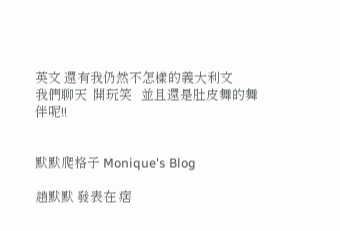英文 還有我仍然不怎樣的義大利文
我們聊天  開玩笑   並且還是肚皮舞的舞伴呢!!


默默爬格子 Monique's Blog

趙默默 發表在 痞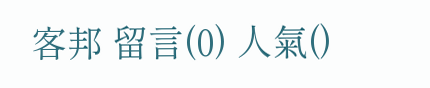客邦 留言(0) 人氣()